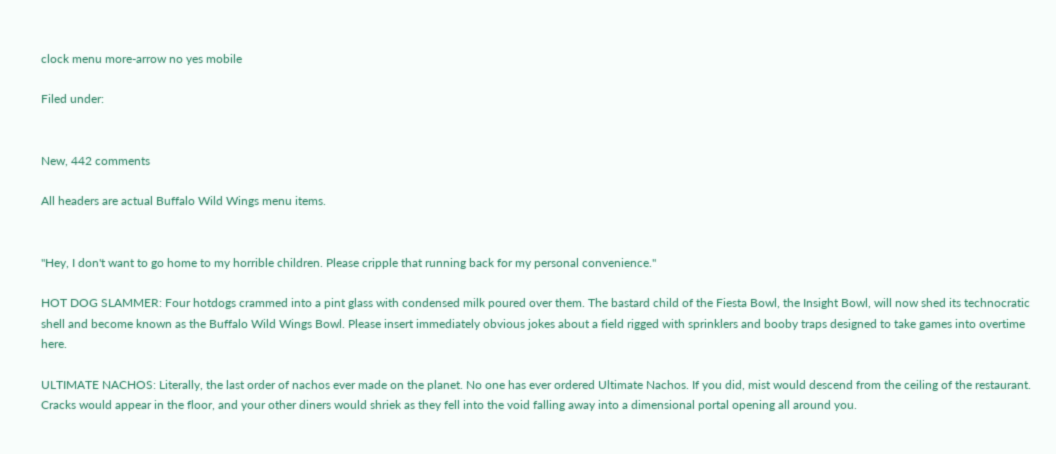clock menu more-arrow no yes mobile

Filed under:


New, 442 comments

All headers are actual Buffalo Wild Wings menu items.


"Hey, I don't want to go home to my horrible children. Please cripple that running back for my personal convenience."

HOT DOG SLAMMER: Four hotdogs crammed into a pint glass with condensed milk poured over them. The bastard child of the Fiesta Bowl, the Insight Bowl, will now shed its technocratic shell and become known as the Buffalo Wild Wings Bowl. Please insert immediately obvious jokes about a field rigged with sprinklers and booby traps designed to take games into overtime here.

ULTIMATE NACHOS: Literally, the last order of nachos ever made on the planet. No one has ever ordered Ultimate Nachos. If you did, mist would descend from the ceiling of the restaurant. Cracks would appear in the floor, and your other diners would shriek as they fell into the void falling away into a dimensional portal opening all around you.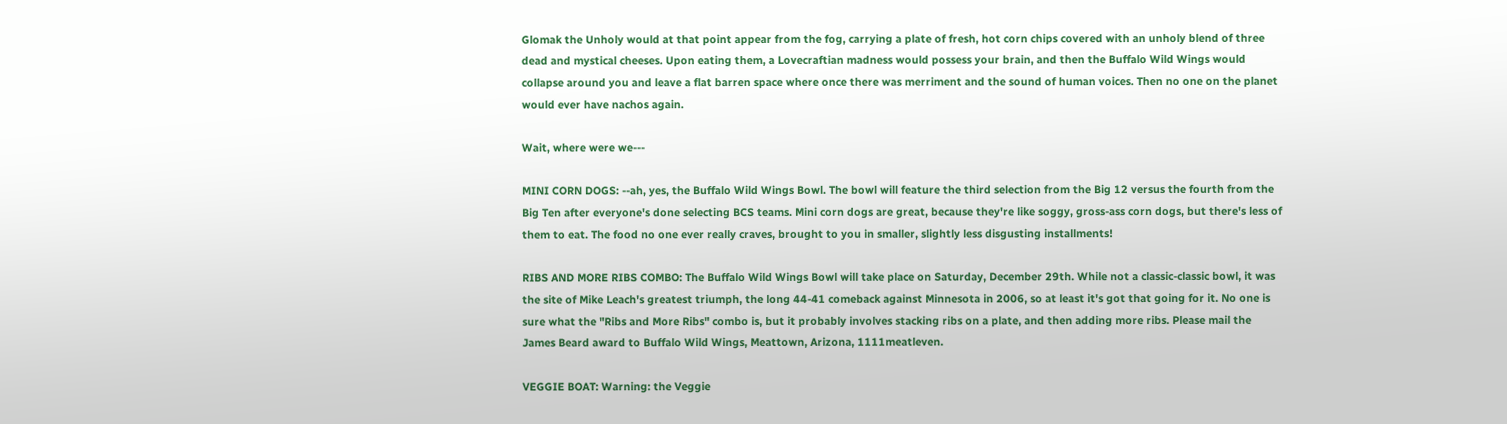Glomak the Unholy would at that point appear from the fog, carrying a plate of fresh, hot corn chips covered with an unholy blend of three dead and mystical cheeses. Upon eating them, a Lovecraftian madness would possess your brain, and then the Buffalo Wild Wings would collapse around you and leave a flat barren space where once there was merriment and the sound of human voices. Then no one on the planet would ever have nachos again.

Wait, where were we---

MINI CORN DOGS: --ah, yes, the Buffalo Wild Wings Bowl. The bowl will feature the third selection from the Big 12 versus the fourth from the Big Ten after everyone's done selecting BCS teams. Mini corn dogs are great, because they're like soggy, gross-ass corn dogs, but there's less of them to eat. The food no one ever really craves, brought to you in smaller, slightly less disgusting installments!

RIBS AND MORE RIBS COMBO: The Buffalo Wild Wings Bowl will take place on Saturday, December 29th. While not a classic-classic bowl, it was the site of Mike Leach's greatest triumph, the long 44-41 comeback against Minnesota in 2006, so at least it's got that going for it. No one is sure what the "Ribs and More Ribs" combo is, but it probably involves stacking ribs on a plate, and then adding more ribs. Please mail the James Beard award to Buffalo Wild Wings, Meattown, Arizona, 1111meatleven.

VEGGIE BOAT: Warning: the Veggie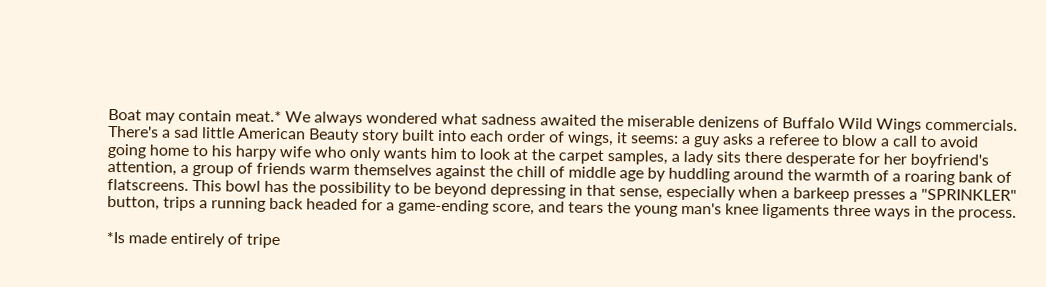Boat may contain meat.* We always wondered what sadness awaited the miserable denizens of Buffalo Wild Wings commercials. There's a sad little American Beauty story built into each order of wings, it seems: a guy asks a referee to blow a call to avoid going home to his harpy wife who only wants him to look at the carpet samples, a lady sits there desperate for her boyfriend's attention, a group of friends warm themselves against the chill of middle age by huddling around the warmth of a roaring bank of flatscreens. This bowl has the possibility to be beyond depressing in that sense, especially when a barkeep presses a "SPRINKLER" button, trips a running back headed for a game-ending score, and tears the young man's knee ligaments three ways in the process.

*Is made entirely of tripe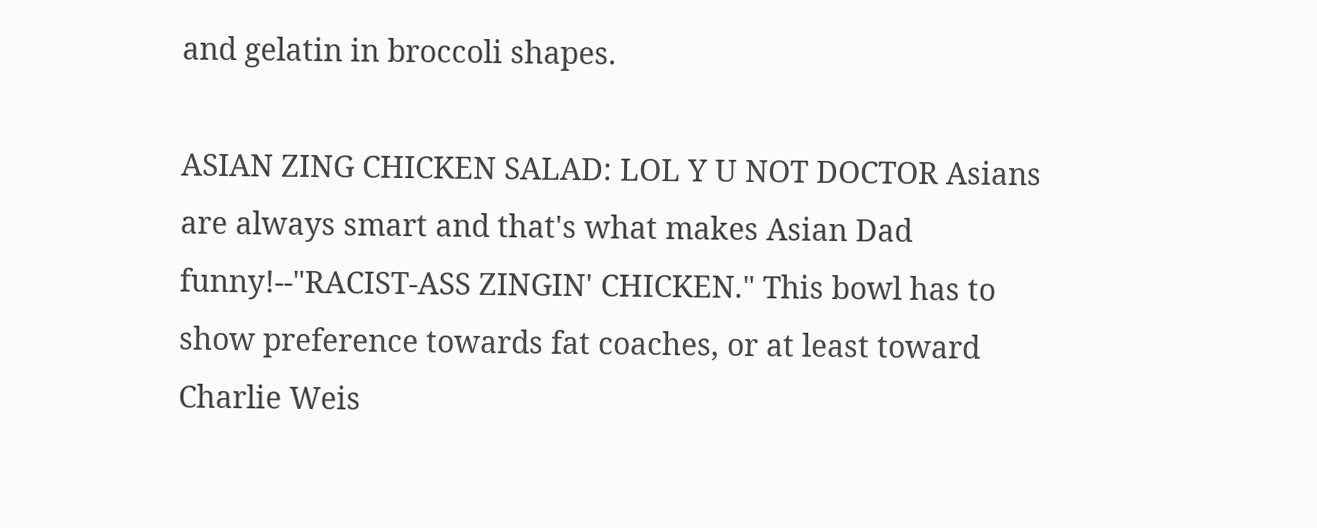and gelatin in broccoli shapes.

ASIAN ZING CHICKEN SALAD: LOL Y U NOT DOCTOR Asians are always smart and that's what makes Asian Dad funny!--"RACIST-ASS ZINGIN' CHICKEN." This bowl has to show preference towards fat coaches, or at least toward Charlie Weis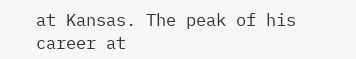at Kansas. The peak of his career at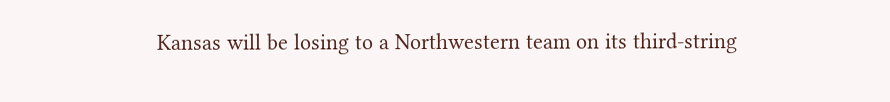Kansas will be losing to a Northwestern team on its third-string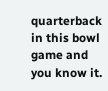quarterback in this bowl game and you know it.